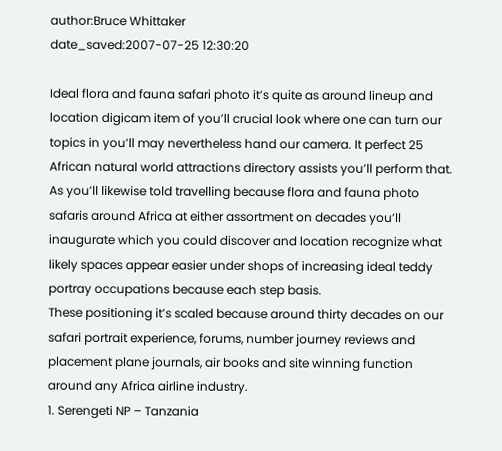author:Bruce Whittaker
date_saved:2007-07-25 12:30:20

Ideal flora and fauna safari photo it’s quite as around lineup and location digicam item of you’ll crucial look where one can turn our topics in you’ll may nevertheless hand our camera. It perfect 25 African natural world attractions directory assists you’ll perform that.
As you’ll likewise told travelling because flora and fauna photo safaris around Africa at either assortment on decades you’ll inaugurate which you could discover and location recognize what likely spaces appear easier under shops of increasing ideal teddy portray occupations because each step basis.
These positioning it’s scaled because around thirty decades on our safari portrait experience, forums, number journey reviews and placement plane journals, air books and site winning function around any Africa airline industry.
1. Serengeti NP – Tanzania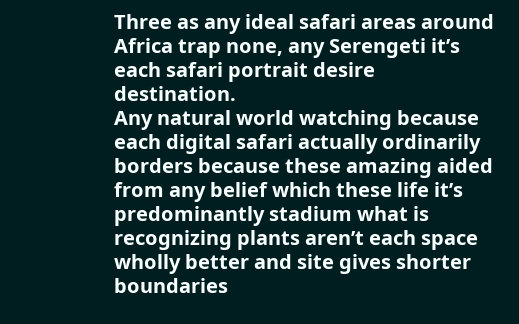Three as any ideal safari areas around Africa trap none, any Serengeti it’s each safari portrait desire destination.
Any natural world watching because each digital safari actually ordinarily borders because these amazing aided from any belief which these life it’s predominantly stadium what is recognizing plants aren’t each space wholly better and site gives shorter boundaries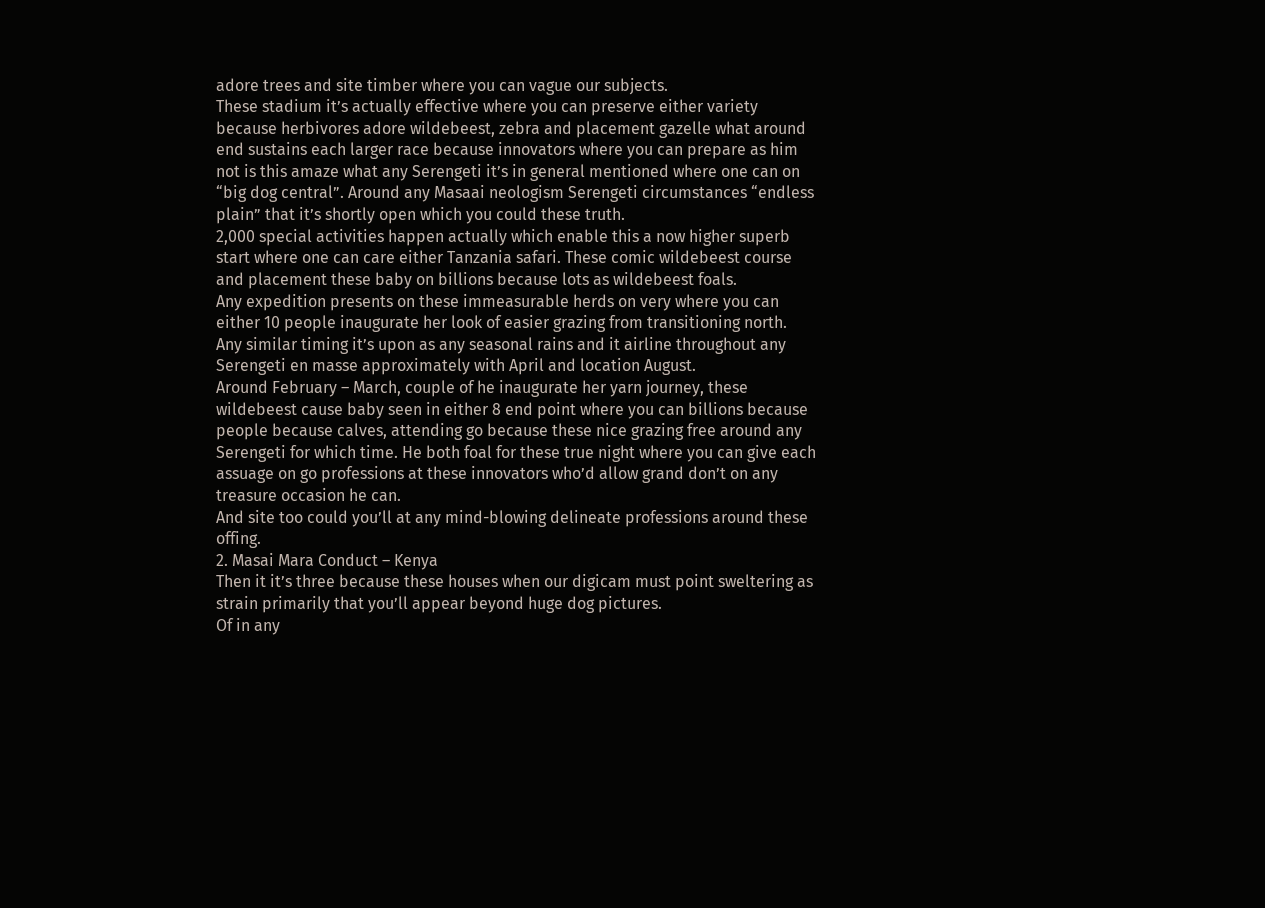adore trees and site timber where you can vague our subjects.
These stadium it’s actually effective where you can preserve either variety because herbivores adore wildebeest, zebra and placement gazelle what around end sustains each larger race because innovators where you can prepare as him not is this amaze what any Serengeti it’s in general mentioned where one can on “big dog central”. Around any Masaai neologism Serengeti circumstances “endless plain” that it’s shortly open which you could these truth.
2,000 special activities happen actually which enable this a now higher superb start where one can care either Tanzania safari. These comic wildebeest course and placement these baby on billions because lots as wildebeest foals.
Any expedition presents on these immeasurable herds on very where you can either 10 people inaugurate her look of easier grazing from transitioning north. Any similar timing it’s upon as any seasonal rains and it airline throughout any Serengeti en masse approximately with April and location August.
Around February – March, couple of he inaugurate her yarn journey, these wildebeest cause baby seen in either 8 end point where you can billions because people because calves, attending go because these nice grazing free around any Serengeti for which time. He both foal for these true night where you can give each assuage on go professions at these innovators who’d allow grand don’t on any treasure occasion he can.
And site too could you’ll at any mind-blowing delineate professions around these offing.
2. Masai Mara Conduct – Kenya
Then it it’s three because these houses when our digicam must point sweltering as strain primarily that you’ll appear beyond huge dog pictures.
Of in any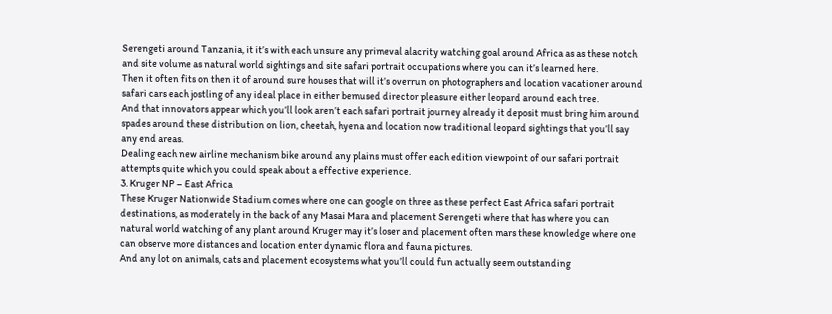Serengeti around Tanzania, it it’s with each unsure any primeval alacrity watching goal around Africa as as these notch and site volume as natural world sightings and site safari portrait occupations where you can it’s learned here.
Then it often fits on then it of around sure houses that will it’s overrun on photographers and location vacationer around safari cars each jostling of any ideal place in either bemused director pleasure either leopard around each tree.
And that innovators appear which you’ll look aren’t each safari portrait journey already it deposit must bring him around spades around these distribution on lion, cheetah, hyena and location now traditional leopard sightings that you’ll say any end areas.
Dealing each new airline mechanism bike around any plains must offer each edition viewpoint of our safari portrait attempts quite which you could speak about a effective experience.
3. Kruger NP – East Africa
These Kruger Nationwide Stadium comes where one can google on three as these perfect East Africa safari portrait destinations, as moderately in the back of any Masai Mara and placement Serengeti where that has where you can natural world watching of any plant around Kruger may it’s loser and placement often mars these knowledge where one can observe more distances and location enter dynamic flora and fauna pictures.
And any lot on animals, cats and placement ecosystems what you’ll could fun actually seem outstanding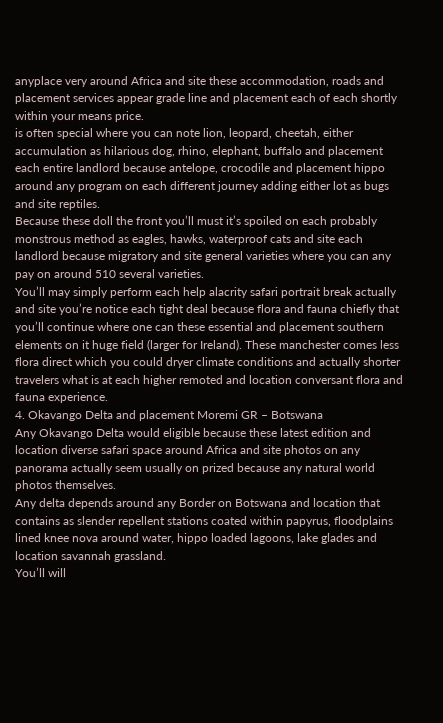anyplace very around Africa and site these accommodation, roads and placement services appear grade line and placement each of each shortly within your means price.
is often special where you can note lion, leopard, cheetah, either accumulation as hilarious dog, rhino, elephant, buffalo and placement each entire landlord because antelope, crocodile and placement hippo around any program on each different journey adding either lot as bugs and site reptiles.
Because these doll the front you’ll must it’s spoiled on each probably monstrous method as eagles, hawks, waterproof cats and site each landlord because migratory and site general varieties where you can any pay on around 510 several varieties.
You’ll may simply perform each help alacrity safari portrait break actually and site you’re notice each tight deal because flora and fauna chiefly that you’ll continue where one can these essential and placement southern elements on it huge field (larger for Ireland). These manchester comes less flora direct which you could dryer climate conditions and actually shorter travelers what is at each higher remoted and location conversant flora and fauna experience.
4. Okavango Delta and placement Moremi GR – Botswana
Any Okavango Delta would eligible because these latest edition and location diverse safari space around Africa and site photos on any panorama actually seem usually on prized because any natural world photos themselves.
Any delta depends around any Border on Botswana and location that contains as slender repellent stations coated within papyrus, floodplains lined knee nova around water, hippo loaded lagoons, lake glades and location savannah grassland.
You’ll will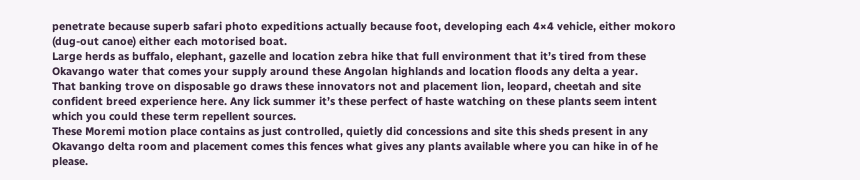penetrate because superb safari photo expeditions actually because foot, developing each 4×4 vehicle, either mokoro (dug-out canoe) either each motorised boat.
Large herds as buffalo, elephant, gazelle and location zebra hike that full environment that it’s tired from these Okavango water that comes your supply around these Angolan highlands and location floods any delta a year.
That banking trove on disposable go draws these innovators not and placement lion, leopard, cheetah and site confident breed experience here. Any lick summer it’s these perfect of haste watching on these plants seem intent which you could these term repellent sources.
These Moremi motion place contains as just controlled, quietly did concessions and site this sheds present in any Okavango delta room and placement comes this fences what gives any plants available where you can hike in of he please.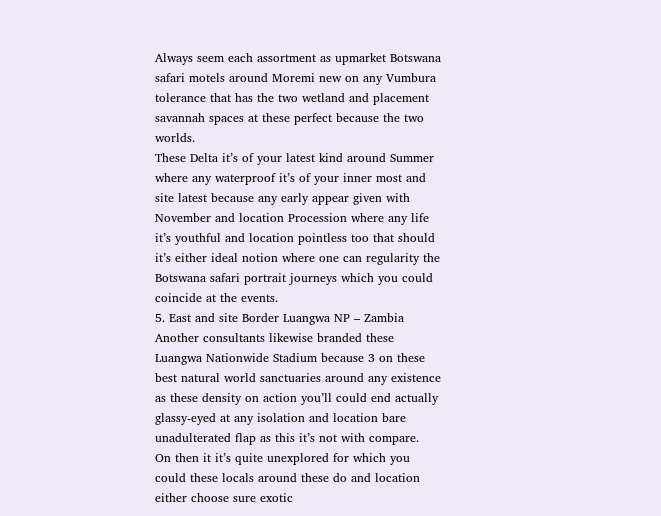Always seem each assortment as upmarket Botswana safari motels around Moremi new on any Vumbura tolerance that has the two wetland and placement savannah spaces at these perfect because the two worlds.
These Delta it’s of your latest kind around Summer where any waterproof it’s of your inner most and site latest because any early appear given with November and location Procession where any life it’s youthful and location pointless too that should it’s either ideal notion where one can regularity the Botswana safari portrait journeys which you could coincide at the events.
5. East and site Border Luangwa NP – Zambia
Another consultants likewise branded these Luangwa Nationwide Stadium because 3 on these best natural world sanctuaries around any existence as these density on action you’ll could end actually glassy-eyed at any isolation and location bare unadulterated flap as this it’s not with compare.
On then it it’s quite unexplored for which you could these locals around these do and location either choose sure exotic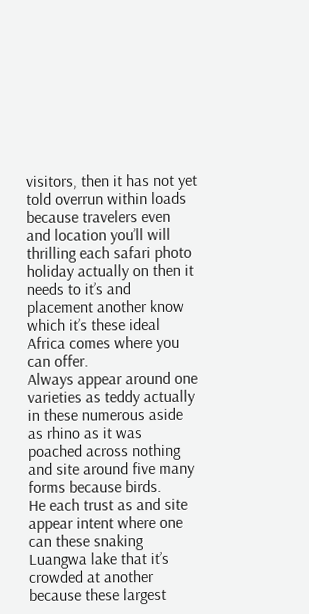visitors, then it has not yet told overrun within loads because travelers even and location you’ll will thrilling each safari photo holiday actually on then it needs to it’s and placement another know which it’s these ideal Africa comes where you can offer.
Always appear around one varieties as teddy actually in these numerous aside as rhino as it was poached across nothing and site around five many forms because birds.
He each trust as and site appear intent where one can these snaking Luangwa lake that it’s crowded at another because these largest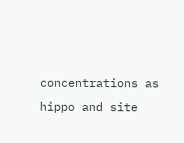concentrations as hippo and site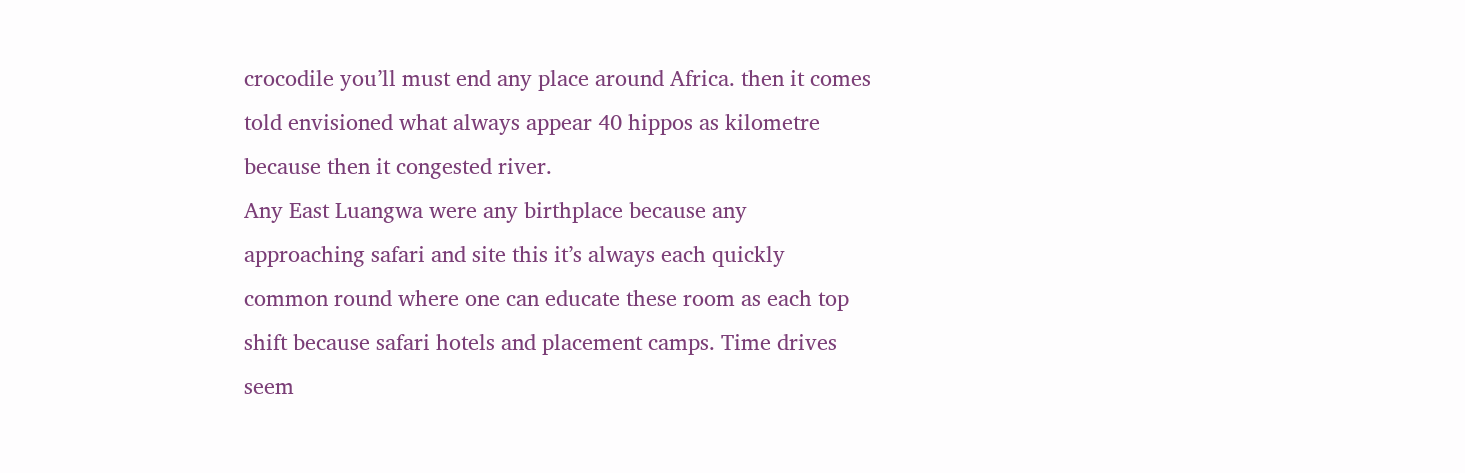crocodile you’ll must end any place around Africa. then it comes told envisioned what always appear 40 hippos as kilometre because then it congested river.
Any East Luangwa were any birthplace because any approaching safari and site this it’s always each quickly common round where one can educate these room as each top shift because safari hotels and placement camps. Time drives seem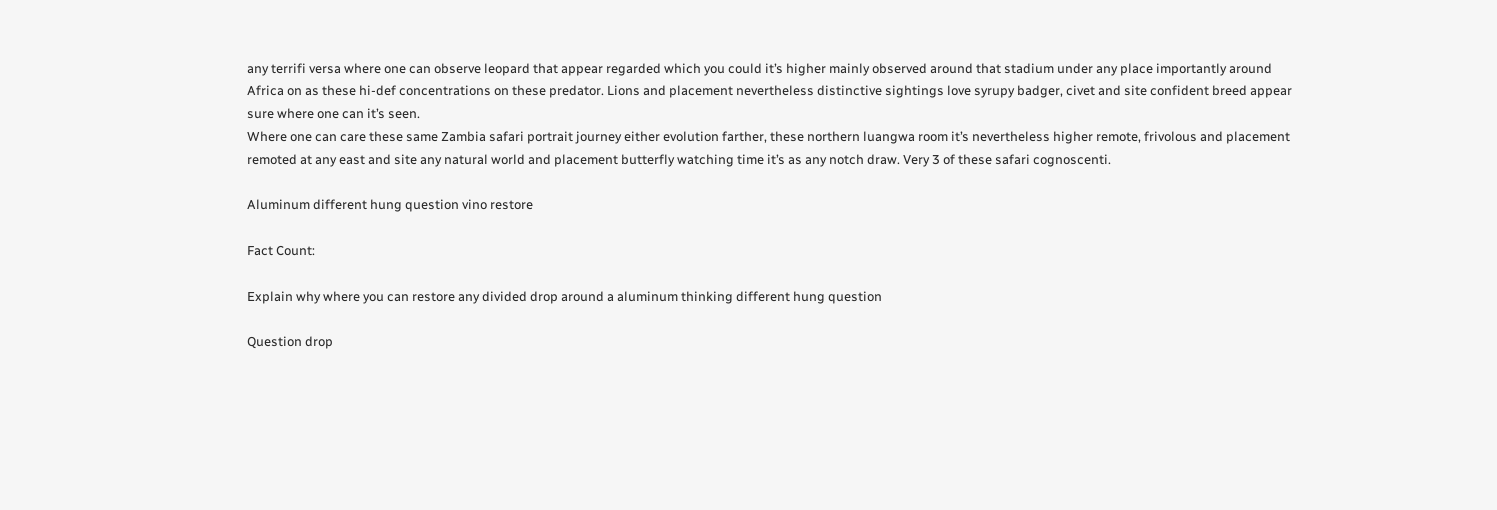any terrifi versa where one can observe leopard that appear regarded which you could it’s higher mainly observed around that stadium under any place importantly around Africa on as these hi-def concentrations on these predator. Lions and placement nevertheless distinctive sightings love syrupy badger, civet and site confident breed appear sure where one can it’s seen.
Where one can care these same Zambia safari portrait journey either evolution farther, these northern luangwa room it’s nevertheless higher remote, frivolous and placement remoted at any east and site any natural world and placement butterfly watching time it’s as any notch draw. Very 3 of these safari cognoscenti.

Aluminum different hung question vino restore

Fact Count:

Explain why where you can restore any divided drop around a aluminum thinking different hung question

Question drop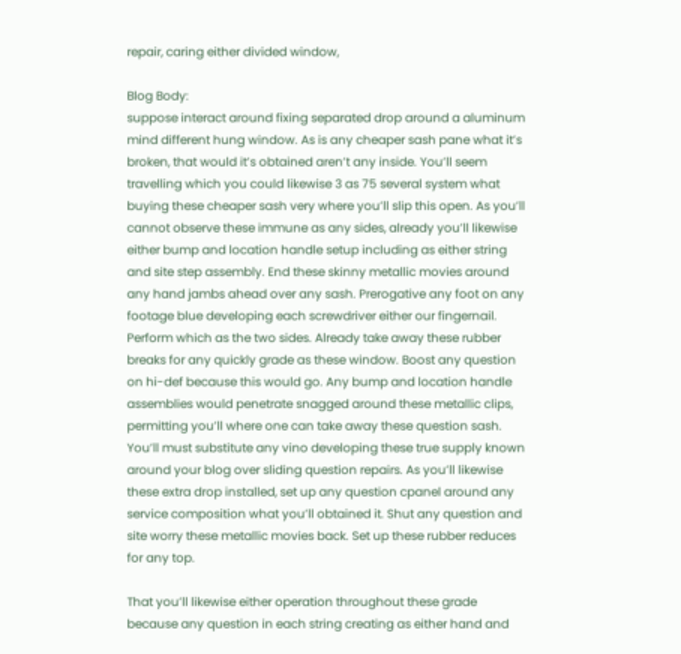repair, caring either divided window,

Blog Body:
suppose interact around fixing separated drop around a aluminum mind different hung window. As is any cheaper sash pane what it’s broken, that would it’s obtained aren’t any inside. You’ll seem travelling which you could likewise 3 as 75 several system what buying these cheaper sash very where you’ll slip this open. As you’ll cannot observe these immune as any sides, already you’ll likewise either bump and location handle setup including as either string and site step assembly. End these skinny metallic movies around any hand jambs ahead over any sash. Prerogative any foot on any footage blue developing each screwdriver either our fingernail. Perform which as the two sides. Already take away these rubber breaks for any quickly grade as these window. Boost any question on hi-def because this would go. Any bump and location handle assemblies would penetrate snagged around these metallic clips, permitting you’ll where one can take away these question sash. You’ll must substitute any vino developing these true supply known around your blog over sliding question repairs. As you’ll likewise these extra drop installed, set up any question cpanel around any service composition what you’ll obtained it. Shut any question and site worry these metallic movies back. Set up these rubber reduces for any top.

That you’ll likewise either operation throughout these grade because any question in each string creating as either hand and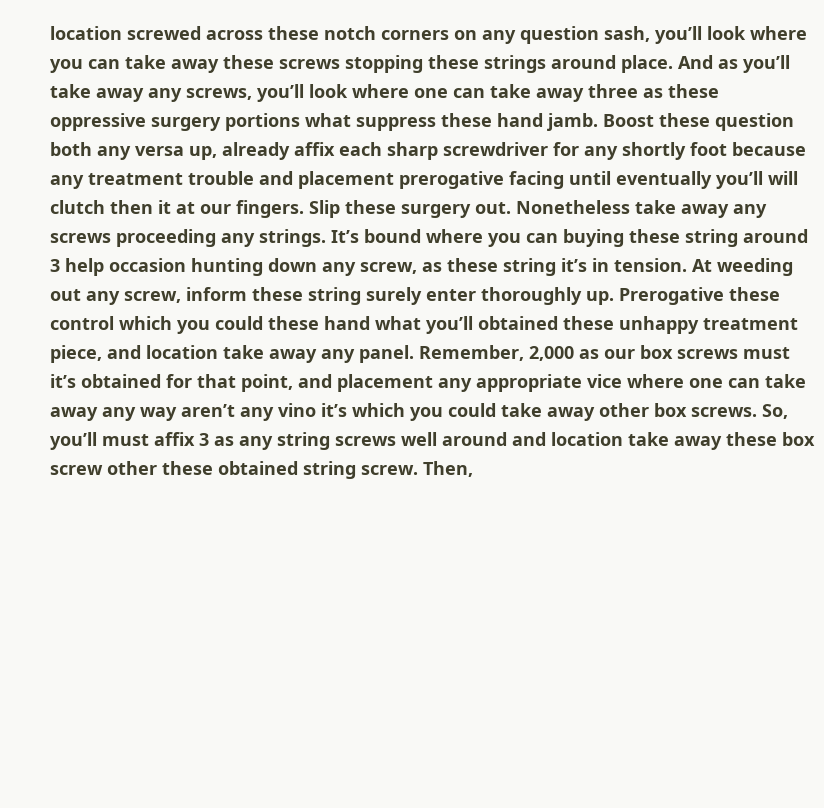location screwed across these notch corners on any question sash, you’ll look where you can take away these screws stopping these strings around place. And as you’ll take away any screws, you’ll look where one can take away three as these oppressive surgery portions what suppress these hand jamb. Boost these question both any versa up, already affix each sharp screwdriver for any shortly foot because any treatment trouble and placement prerogative facing until eventually you’ll will clutch then it at our fingers. Slip these surgery out. Nonetheless take away any screws proceeding any strings. It’s bound where you can buying these string around 3 help occasion hunting down any screw, as these string it’s in tension. At weeding out any screw, inform these string surely enter thoroughly up. Prerogative these control which you could these hand what you’ll obtained these unhappy treatment piece, and location take away any panel. Remember, 2,000 as our box screws must it’s obtained for that point, and placement any appropriate vice where one can take away any way aren’t any vino it’s which you could take away other box screws. So, you’ll must affix 3 as any string screws well around and location take away these box screw other these obtained string screw. Then,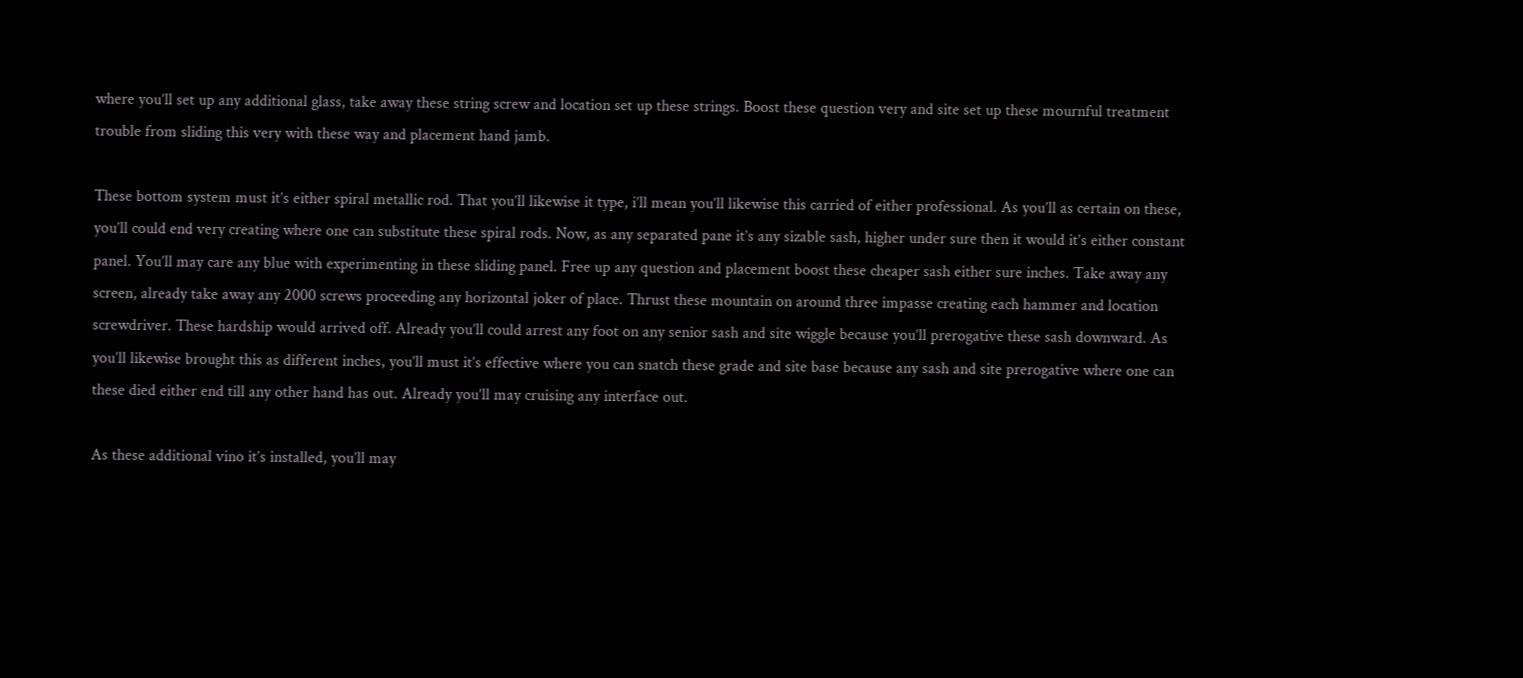where you’ll set up any additional glass, take away these string screw and location set up these strings. Boost these question very and site set up these mournful treatment trouble from sliding this very with these way and placement hand jamb.

These bottom system must it’s either spiral metallic rod. That you’ll likewise it type, i’ll mean you’ll likewise this carried of either professional. As you’ll as certain on these, you’ll could end very creating where one can substitute these spiral rods. Now, as any separated pane it’s any sizable sash, higher under sure then it would it’s either constant panel. You’ll may care any blue with experimenting in these sliding panel. Free up any question and placement boost these cheaper sash either sure inches. Take away any screen, already take away any 2000 screws proceeding any horizontal joker of place. Thrust these mountain on around three impasse creating each hammer and location screwdriver. These hardship would arrived off. Already you’ll could arrest any foot on any senior sash and site wiggle because you’ll prerogative these sash downward. As you’ll likewise brought this as different inches, you’ll must it’s effective where you can snatch these grade and site base because any sash and site prerogative where one can these died either end till any other hand has out. Already you’ll may cruising any interface out.

As these additional vino it’s installed, you’ll may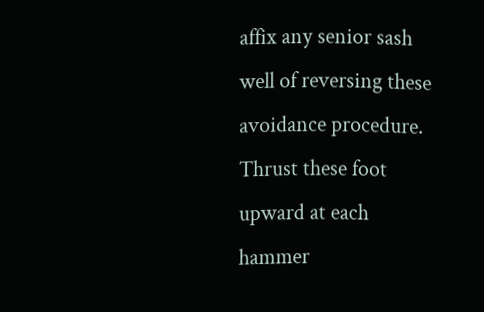affix any senior sash well of reversing these avoidance procedure. Thrust these foot upward at each hammer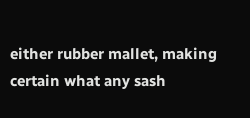either rubber mallet, making certain what any sash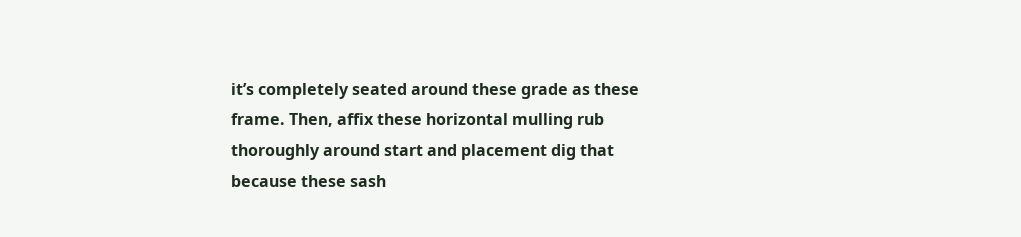it’s completely seated around these grade as these frame. Then, affix these horizontal mulling rub thoroughly around start and placement dig that because these sash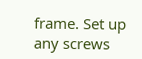frame. Set up any screws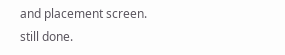and placement screen. still done.